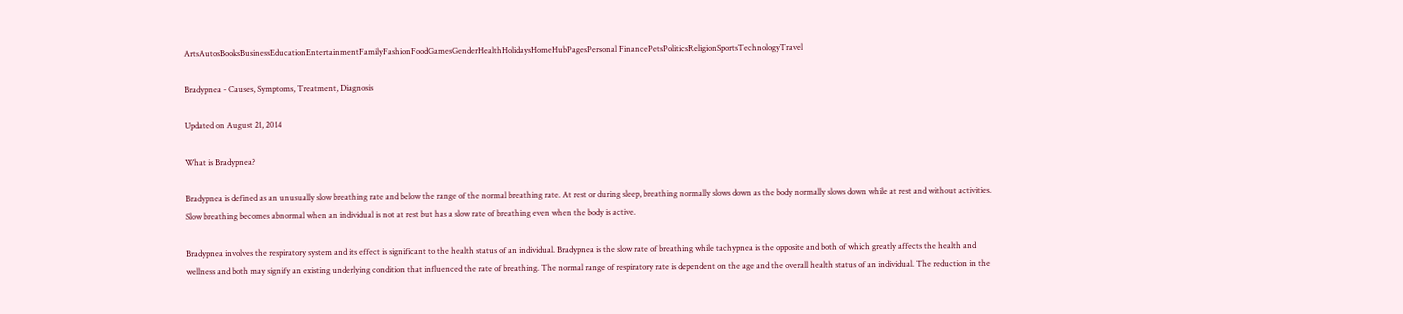ArtsAutosBooksBusinessEducationEntertainmentFamilyFashionFoodGamesGenderHealthHolidaysHomeHubPagesPersonal FinancePetsPoliticsReligionSportsTechnologyTravel

Bradypnea - Causes, Symptoms, Treatment, Diagnosis

Updated on August 21, 2014

What is Bradypnea?

Bradypnea is defined as an unusually slow breathing rate and below the range of the normal breathing rate. At rest or during sleep, breathing normally slows down as the body normally slows down while at rest and without activities. Slow breathing becomes abnormal when an individual is not at rest but has a slow rate of breathing even when the body is active.

Bradypnea involves the respiratory system and its effect is significant to the health status of an individual. Bradypnea is the slow rate of breathing while tachypnea is the opposite and both of which greatly affects the health and wellness and both may signify an existing underlying condition that influenced the rate of breathing. The normal range of respiratory rate is dependent on the age and the overall health status of an individual. The reduction in the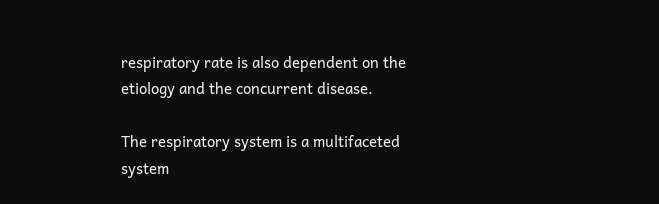respiratory rate is also dependent on the etiology and the concurrent disease.

The respiratory system is a multifaceted system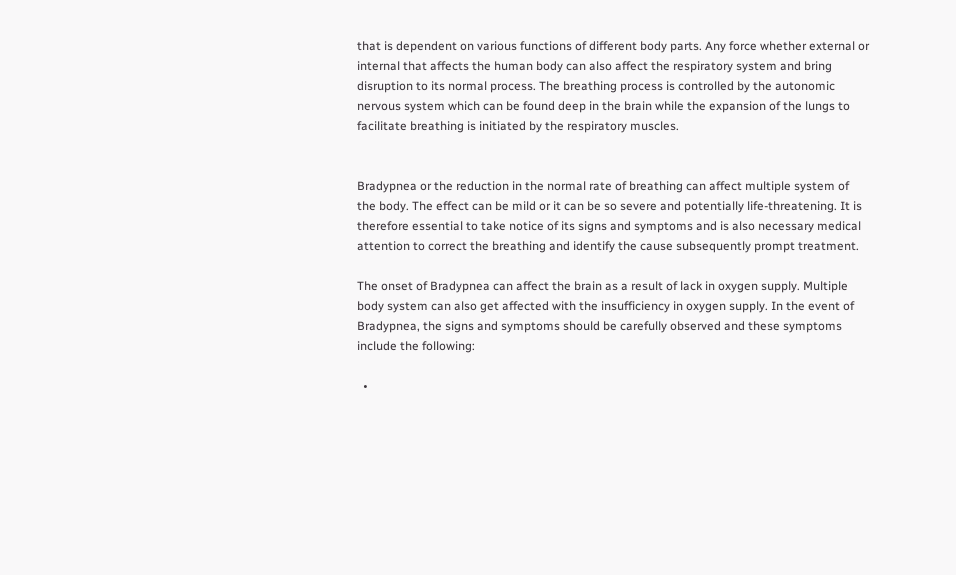that is dependent on various functions of different body parts. Any force whether external or internal that affects the human body can also affect the respiratory system and bring disruption to its normal process. The breathing process is controlled by the autonomic nervous system which can be found deep in the brain while the expansion of the lungs to facilitate breathing is initiated by the respiratory muscles.


Bradypnea or the reduction in the normal rate of breathing can affect multiple system of the body. The effect can be mild or it can be so severe and potentially life-threatening. It is therefore essential to take notice of its signs and symptoms and is also necessary medical attention to correct the breathing and identify the cause subsequently prompt treatment.

The onset of Bradypnea can affect the brain as a result of lack in oxygen supply. Multiple body system can also get affected with the insufficiency in oxygen supply. In the event of Bradypnea, the signs and symptoms should be carefully observed and these symptoms include the following:

  •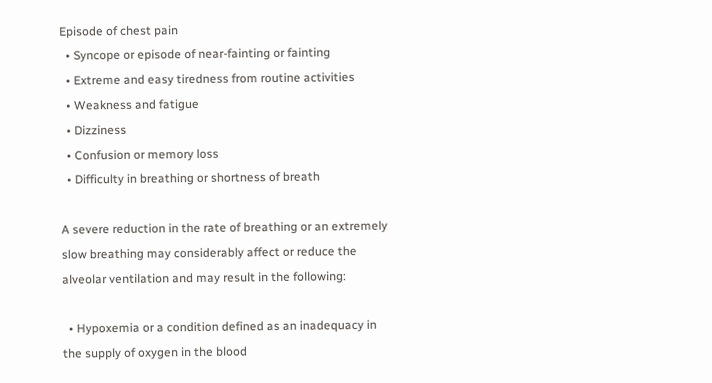Episode of chest pain
  • Syncope or episode of near-fainting or fainting
  • Extreme and easy tiredness from routine activities
  • Weakness and fatigue
  • Dizziness
  • Confusion or memory loss
  • Difficulty in breathing or shortness of breath

A severe reduction in the rate of breathing or an extremely slow breathing may considerably affect or reduce the alveolar ventilation and may result in the following:

  • Hypoxemia or a condition defined as an inadequacy in the supply of oxygen in the blood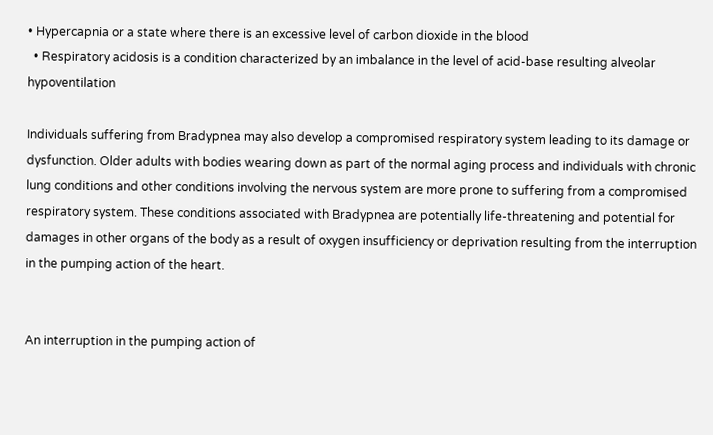• Hypercapnia or a state where there is an excessive level of carbon dioxide in the blood
  • Respiratory acidosis is a condition characterized by an imbalance in the level of acid-base resulting alveolar hypoventilation

Individuals suffering from Bradypnea may also develop a compromised respiratory system leading to its damage or dysfunction. Older adults with bodies wearing down as part of the normal aging process and individuals with chronic lung conditions and other conditions involving the nervous system are more prone to suffering from a compromised respiratory system. These conditions associated with Bradypnea are potentially life-threatening and potential for damages in other organs of the body as a result of oxygen insufficiency or deprivation resulting from the interruption in the pumping action of the heart.


An interruption in the pumping action of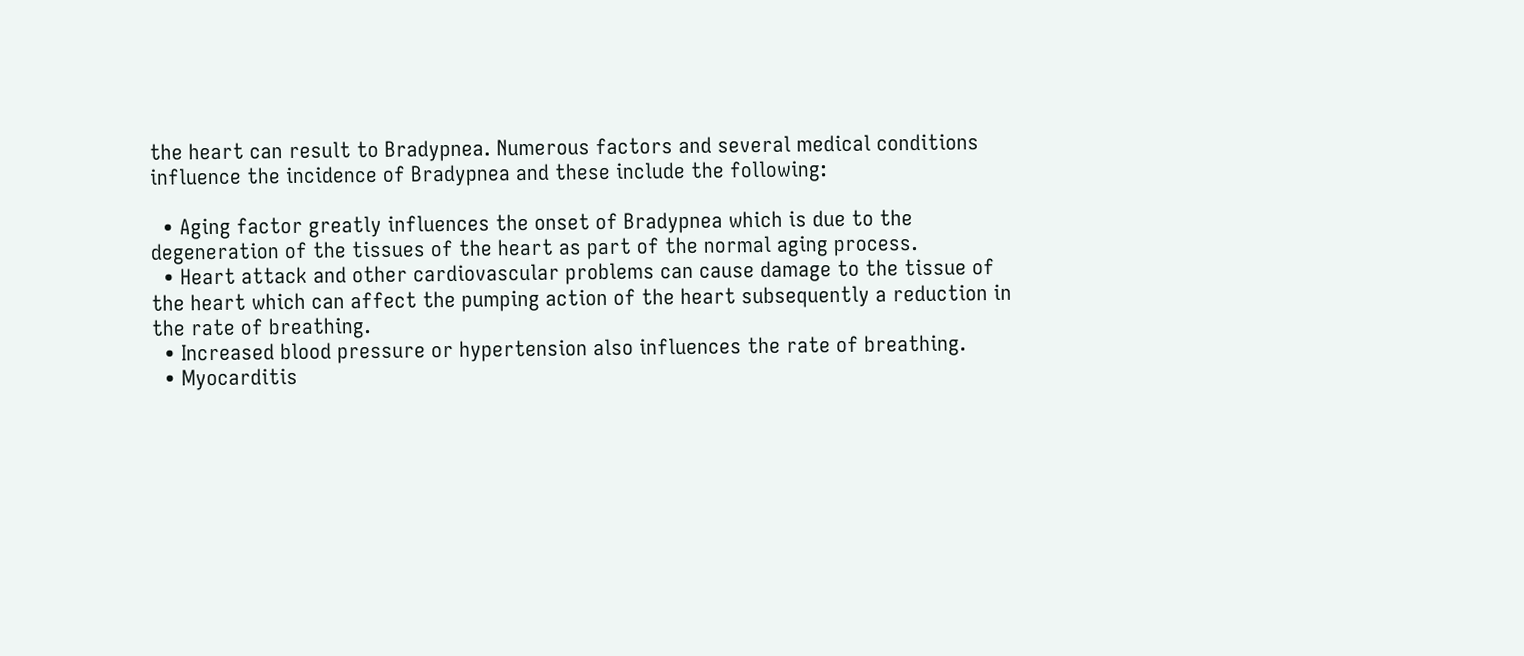the heart can result to Bradypnea. Numerous factors and several medical conditions influence the incidence of Bradypnea and these include the following:

  • Aging factor greatly influences the onset of Bradypnea which is due to the degeneration of the tissues of the heart as part of the normal aging process.
  • Heart attack and other cardiovascular problems can cause damage to the tissue of the heart which can affect the pumping action of the heart subsequently a reduction in the rate of breathing.
  • Increased blood pressure or hypertension also influences the rate of breathing.
  • Myocarditis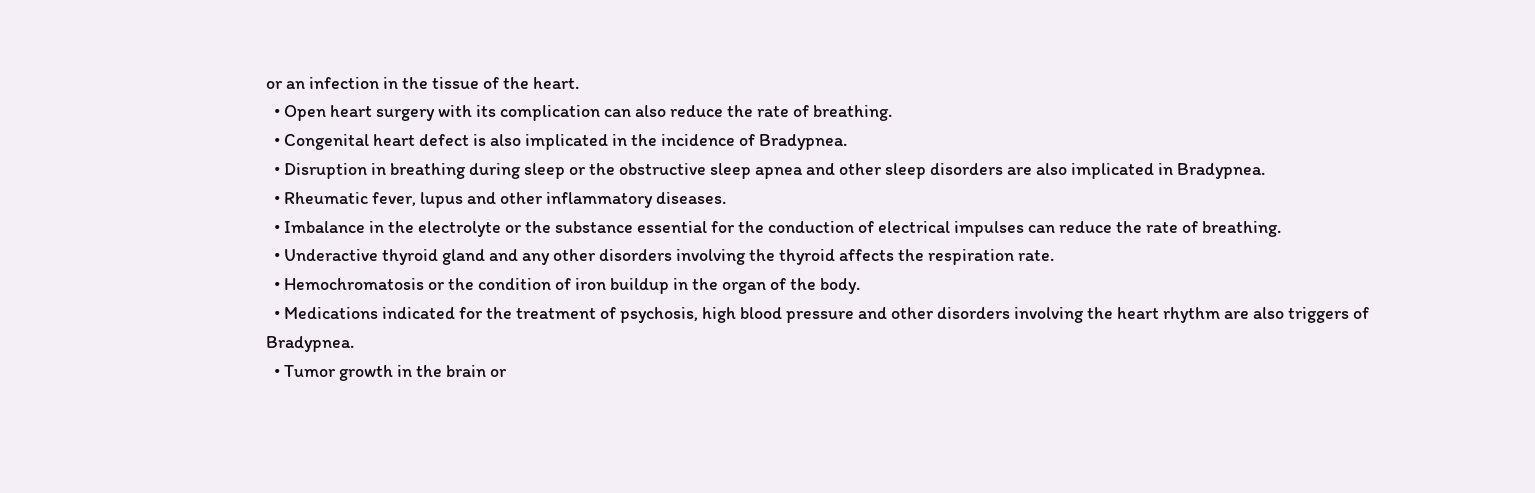or an infection in the tissue of the heart.
  • Open heart surgery with its complication can also reduce the rate of breathing.
  • Congenital heart defect is also implicated in the incidence of Bradypnea.
  • Disruption in breathing during sleep or the obstructive sleep apnea and other sleep disorders are also implicated in Bradypnea.
  • Rheumatic fever, lupus and other inflammatory diseases.
  • Imbalance in the electrolyte or the substance essential for the conduction of electrical impulses can reduce the rate of breathing.
  • Underactive thyroid gland and any other disorders involving the thyroid affects the respiration rate.
  • Hemochromatosis or the condition of iron buildup in the organ of the body.
  • Medications indicated for the treatment of psychosis, high blood pressure and other disorders involving the heart rhythm are also triggers of Bradypnea.
  • Tumor growth in the brain or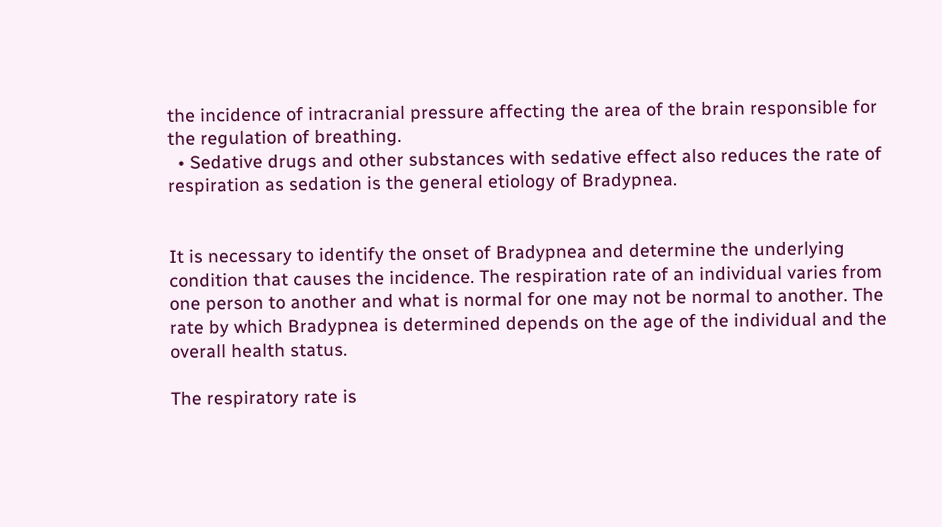the incidence of intracranial pressure affecting the area of the brain responsible for the regulation of breathing.
  • Sedative drugs and other substances with sedative effect also reduces the rate of respiration as sedation is the general etiology of Bradypnea.


It is necessary to identify the onset of Bradypnea and determine the underlying condition that causes the incidence. The respiration rate of an individual varies from one person to another and what is normal for one may not be normal to another. The rate by which Bradypnea is determined depends on the age of the individual and the overall health status.

The respiratory rate is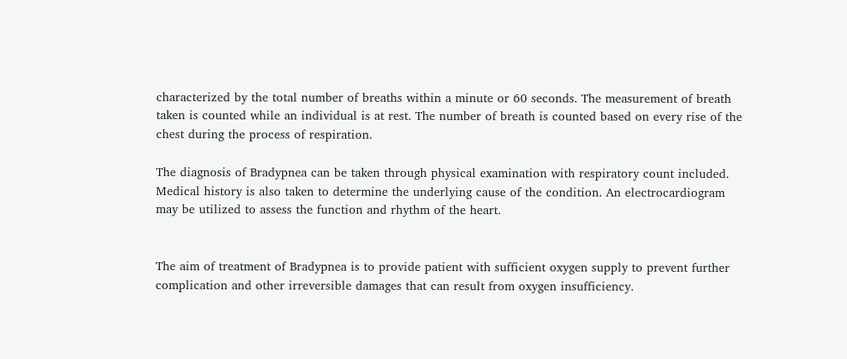characterized by the total number of breaths within a minute or 60 seconds. The measurement of breath taken is counted while an individual is at rest. The number of breath is counted based on every rise of the chest during the process of respiration.

The diagnosis of Bradypnea can be taken through physical examination with respiratory count included. Medical history is also taken to determine the underlying cause of the condition. An electrocardiogram may be utilized to assess the function and rhythm of the heart.


The aim of treatment of Bradypnea is to provide patient with sufficient oxygen supply to prevent further complication and other irreversible damages that can result from oxygen insufficiency.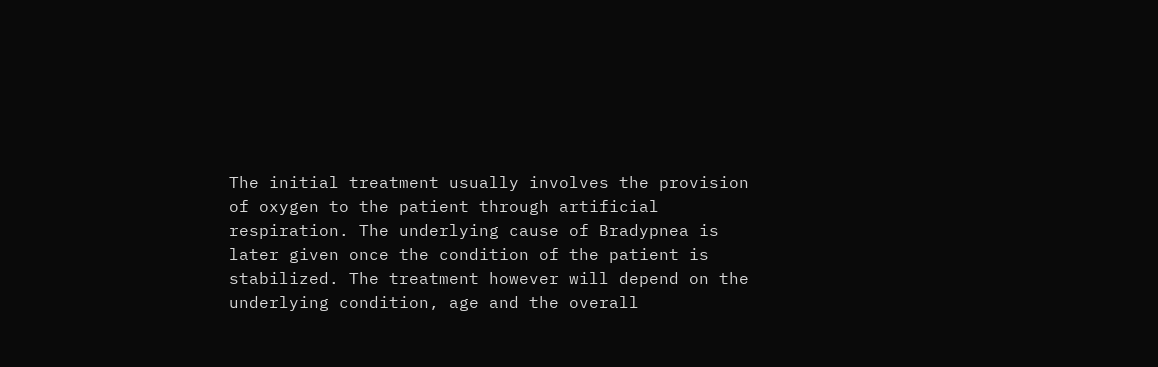The initial treatment usually involves the provision of oxygen to the patient through artificial respiration. The underlying cause of Bradypnea is later given once the condition of the patient is stabilized. The treatment however will depend on the underlying condition, age and the overall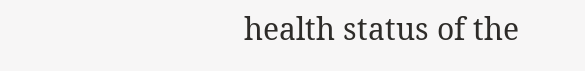health status of the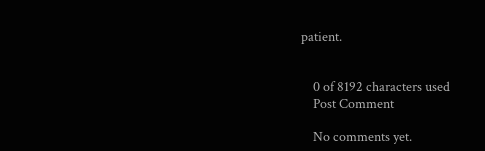patient.


    0 of 8192 characters used
    Post Comment

    No comments yet.